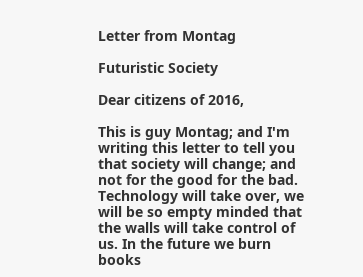Letter from Montag

Futuristic Society

Dear citizens of 2016,

This is guy Montag; and I'm writing this letter to tell you that society will change; and not for the good for the bad. Technology will take over, we will be so empty minded that the walls will take control of us. In the future we burn books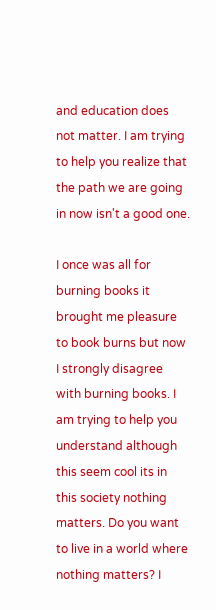and education does not matter. I am trying to help you realize that the path we are going in now isn't a good one.

I once was all for burning books it brought me pleasure to book burns but now I strongly disagree with burning books. I am trying to help you understand although this seem cool its in this society nothing matters. Do you want to live in a world where nothing matters? I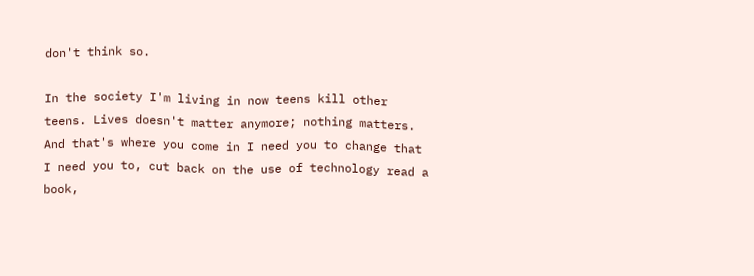don't think so.

In the society I'm living in now teens kill other teens. Lives doesn't matter anymore; nothing matters. And that's where you come in I need you to change that I need you to, cut back on the use of technology read a book,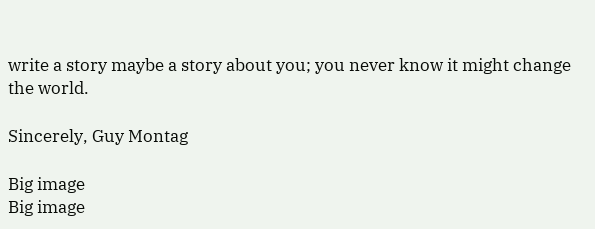write a story maybe a story about you; you never know it might change the world.

Sincerely, Guy Montag

Big image
Big image